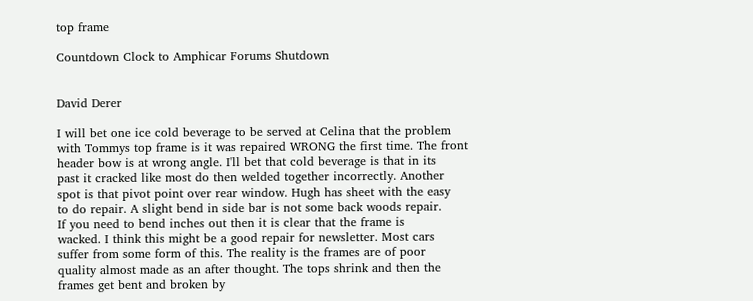top frame

Countdown Clock to Amphicar Forums Shutdown


David Derer

I will bet one ice cold beverage to be served at Celina that the problem
with Tommys top frame is it was repaired WRONG the first time. The front
header bow is at wrong angle. I'll bet that cold beverage is that in its
past it cracked like most do then welded together incorrectly. Another
spot is that pivot point over rear window. Hugh has sheet with the easy
to do repair. A slight bend in side bar is not some back woods repair.
If you need to bend inches out then it is clear that the frame is
wacked. I think this might be a good repair for newsletter. Most cars
suffer from some form of this. The reality is the frames are of poor
quality almost made as an after thought. The tops shrink and then the
frames get bent and broken by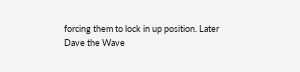forcing them to lock in up position. Later
Dave the Wave